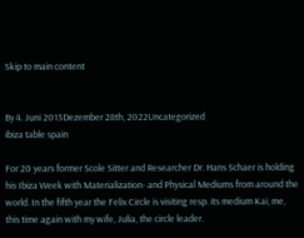Skip to main content


By 4. Juni 2015Dezember 28th, 2022Uncategorized
ibiza table spain

For 20 years former Scole Sitter and Researcher Dr. Hans Schaer is holding his Ibiza Week with Materialization- and Physical Mediums from around the world. In the fifth year the Felix Circle is visiting resp. its medium Kai, me, this time again with my wife, Julia, the circle leader.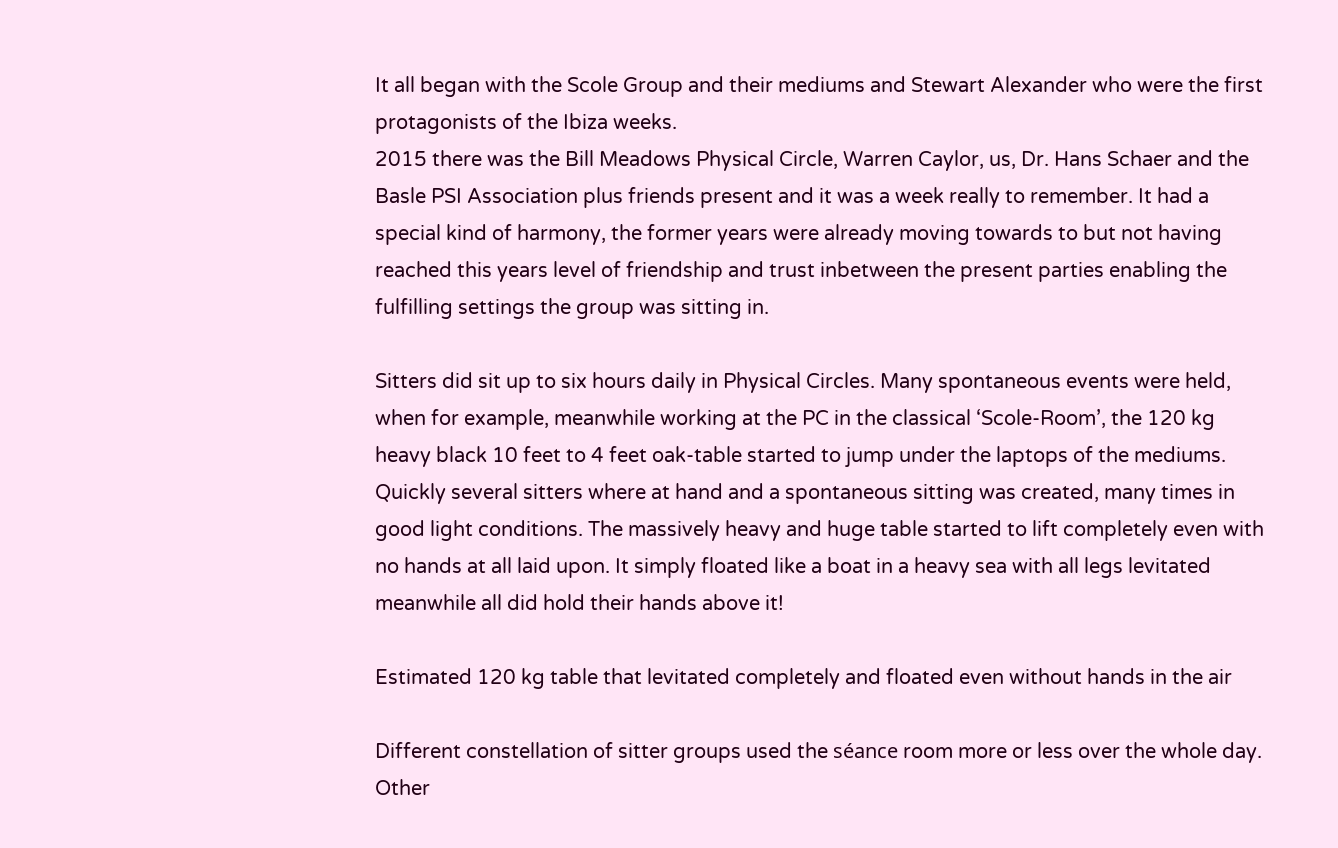It all began with the Scole Group and their mediums and Stewart Alexander who were the first protagonists of the Ibiza weeks.
2015 there was the Bill Meadows Physical Circle, Warren Caylor, us, Dr. Hans Schaer and the Basle PSI Association plus friends present and it was a week really to remember. It had a special kind of harmony, the former years were already moving towards to but not having reached this years level of friendship and trust inbetween the present parties enabling the fulfilling settings the group was sitting in.

Sitters did sit up to six hours daily in Physical Circles. Many spontaneous events were held, when for example, meanwhile working at the PC in the classical ‘Scole-Room’, the 120 kg heavy black 10 feet to 4 feet oak-table started to jump under the laptops of the mediums. Quickly several sitters where at hand and a spontaneous sitting was created, many times in good light conditions. The massively heavy and huge table started to lift completely even with no hands at all laid upon. It simply floated like a boat in a heavy sea with all legs levitated meanwhile all did hold their hands above it!

Estimated 120 kg table that levitated completely and floated even without hands in the air

Different constellation of sitter groups used the séance room more or less over the whole day.
Other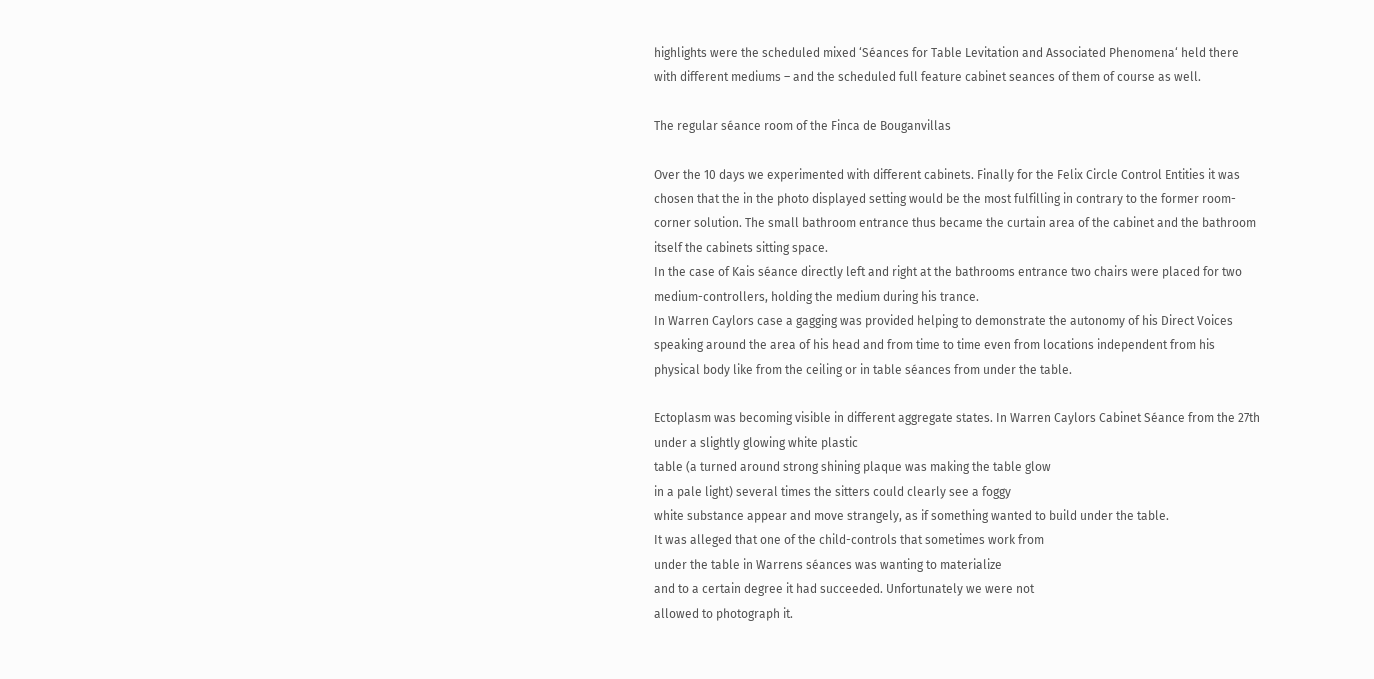highlights were the scheduled mixed ‘Séances for Table Levitation and Associated Phenomena‘ held there with different mediums – and the scheduled full feature cabinet seances of them of course as well.

The regular séance room of the Finca de Bouganvillas

Over the 10 days we experimented with different cabinets. Finally for the Felix Circle Control Entities it was chosen that the in the photo displayed setting would be the most fulfilling in contrary to the former room-corner solution. The small bathroom entrance thus became the curtain area of the cabinet and the bathroom itself the cabinets sitting space.
In the case of Kais séance directly left and right at the bathrooms entrance two chairs were placed for two medium-controllers, holding the medium during his trance.
In Warren Caylors case a gagging was provided helping to demonstrate the autonomy of his Direct Voices speaking around the area of his head and from time to time even from locations independent from his physical body like from the ceiling or in table séances from under the table.

Ectoplasm was becoming visible in different aggregate states. In Warren Caylors Cabinet Séance from the 27th under a slightly glowing white plastic
table (a turned around strong shining plaque was making the table glow
in a pale light) several times the sitters could clearly see a foggy
white substance appear and move strangely, as if something wanted to build under the table.
It was alleged that one of the child-controls that sometimes work from
under the table in Warrens séances was wanting to materialize
and to a certain degree it had succeeded. Unfortunately we were not
allowed to photograph it.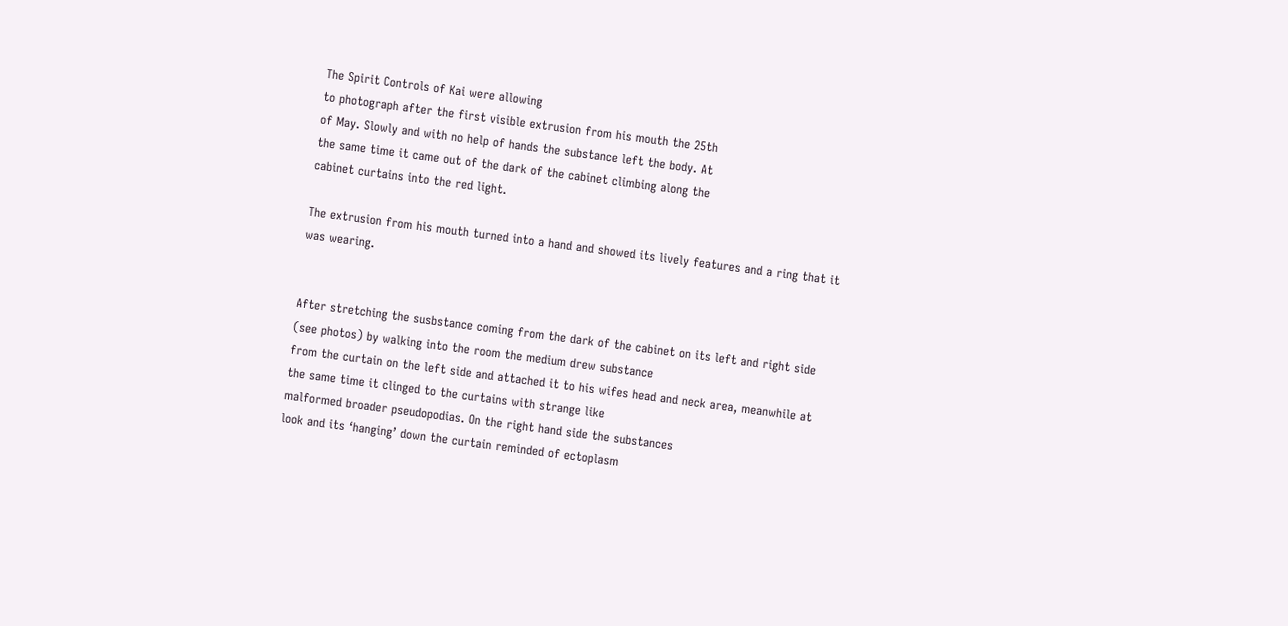The Spirit Controls of Kai were allowing
to photograph after the first visible extrusion from his mouth the 25th
of May. Slowly and with no help of hands the substance left the body. At
the same time it came out of the dark of the cabinet climbing along the
cabinet curtains into the red light.

The extrusion from his mouth turned into a hand and showed its lively features and a ring that it was wearing.


After stretching the susbstance coming from the dark of the cabinet on its left and right side (see photos) by walking into the room the medium drew substance
from the curtain on the left side and attached it to his wifes head and neck area, meanwhile at the same time it clinged to the curtains with strange like
malformed broader pseudopodias. On the right hand side the substances
look and its ‘hanging’ down the curtain reminded of ectoplasm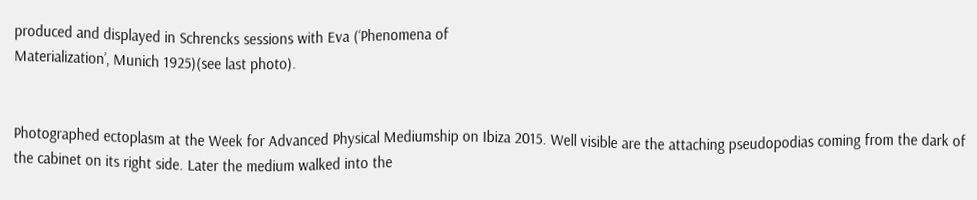produced and displayed in Schrencks sessions with Eva (‘Phenomena of
Materialization’, Munich 1925)(see last photo).


Photographed ectoplasm at the Week for Advanced Physical Mediumship on Ibiza 2015. Well visible are the attaching pseudopodias coming from the dark of the cabinet on its right side. Later the medium walked into the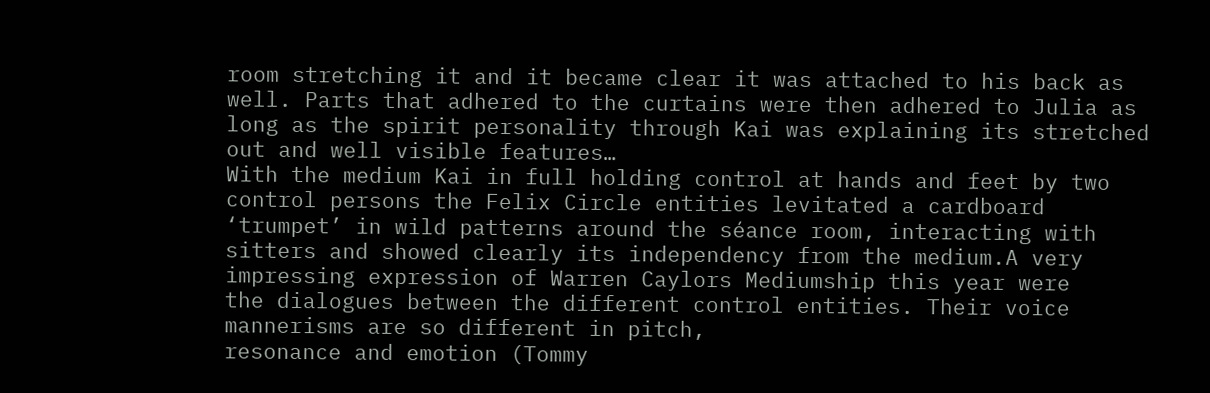room stretching it and it became clear it was attached to his back as well. Parts that adhered to the curtains were then adhered to Julia as long as the spirit personality through Kai was explaining its stretched out and well visible features…
With the medium Kai in full holding control at hands and feet by two control persons the Felix Circle entities levitated a cardboard ‘trumpet’ in wild patterns around the séance room, interacting with sitters and showed clearly its independency from the medium.A very impressing expression of Warren Caylors Mediumship this year were
the dialogues between the different control entities. Their voice mannerisms are so different in pitch,
resonance and emotion (Tommy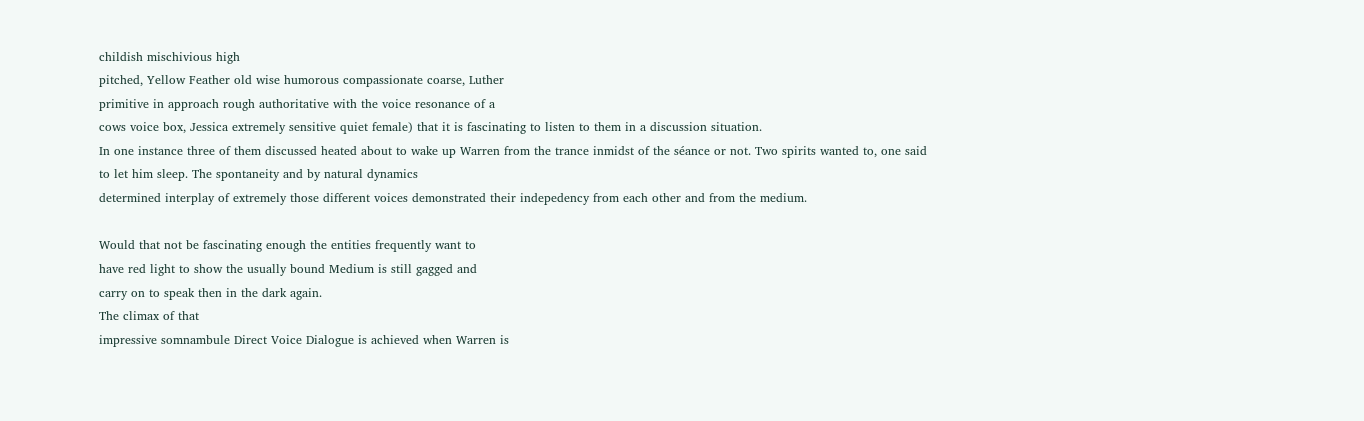childish mischivious high
pitched, Yellow Feather old wise humorous compassionate coarse, Luther
primitive in approach rough authoritative with the voice resonance of a
cows voice box, Jessica extremely sensitive quiet female) that it is fascinating to listen to them in a discussion situation.
In one instance three of them discussed heated about to wake up Warren from the trance inmidst of the séance or not. Two spirits wanted to, one said
to let him sleep. The spontaneity and by natural dynamics
determined interplay of extremely those different voices demonstrated their indepedency from each other and from the medium.

Would that not be fascinating enough the entities frequently want to
have red light to show the usually bound Medium is still gagged and
carry on to speak then in the dark again.
The climax of that
impressive somnambule Direct Voice Dialogue is achieved when Warren is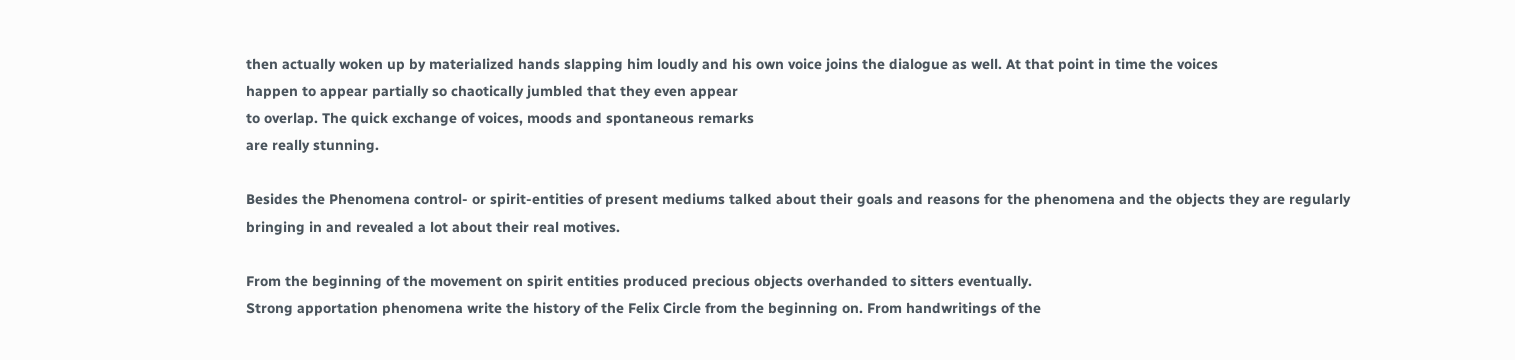then actually woken up by materialized hands slapping him loudly and his own voice joins the dialogue as well. At that point in time the voices
happen to appear partially so chaotically jumbled that they even appear
to overlap. The quick exchange of voices, moods and spontaneous remarks
are really stunning.

Besides the Phenomena control- or spirit-entities of present mediums talked about their goals and reasons for the phenomena and the objects they are regularly bringing in and revealed a lot about their real motives.

From the beginning of the movement on spirit entities produced precious objects overhanded to sitters eventually.
Strong apportation phenomena write the history of the Felix Circle from the beginning on. From handwritings of the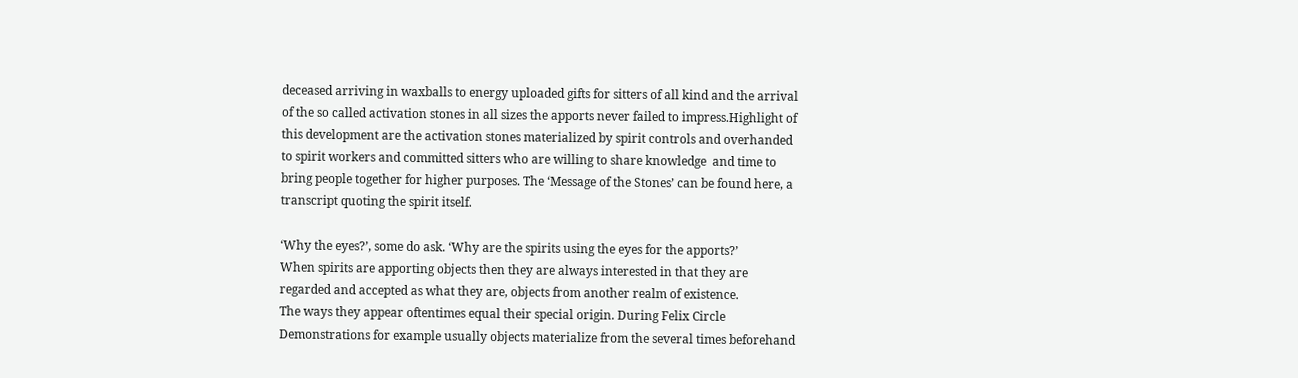deceased arriving in waxballs to energy uploaded gifts for sitters of all kind and the arrival of the so called activation stones in all sizes the apports never failed to impress.Highlight of this development are the activation stones materialized by spirit controls and overhanded to spirit workers and committed sitters who are willing to share knowledge  and time to bring people together for higher purposes. The ‘Message of the Stones’ can be found here, a transcript quoting the spirit itself.

‘Why the eyes?’, some do ask. ‘Why are the spirits using the eyes for the apports?’
When spirits are apporting objects then they are always interested in that they are regarded and accepted as what they are, objects from another realm of existence.
The ways they appear oftentimes equal their special origin. During Felix Circle Demonstrations for example usually objects materialize from the several times beforehand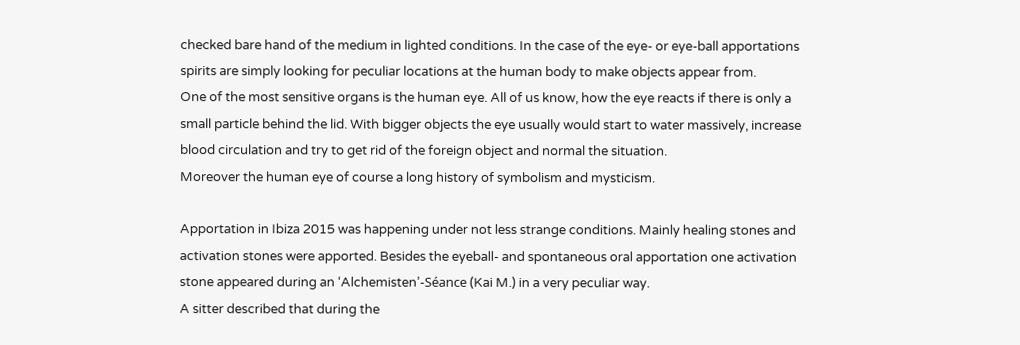checked bare hand of the medium in lighted conditions. In the case of the eye- or eye-ball apportations spirits are simply looking for peculiar locations at the human body to make objects appear from.
One of the most sensitive organs is the human eye. All of us know, how the eye reacts if there is only a small particle behind the lid. With bigger objects the eye usually would start to water massively, increase blood circulation and try to get rid of the foreign object and normal the situation.
Moreover the human eye of course a long history of symbolism and mysticism.

Apportation in Ibiza 2015 was happening under not less strange conditions. Mainly healing stones and activation stones were apported. Besides the eyeball- and spontaneous oral apportation one activation stone appeared during an ‘Alchemisten’-Séance (Kai M.) in a very peculiar way.
A sitter described that during the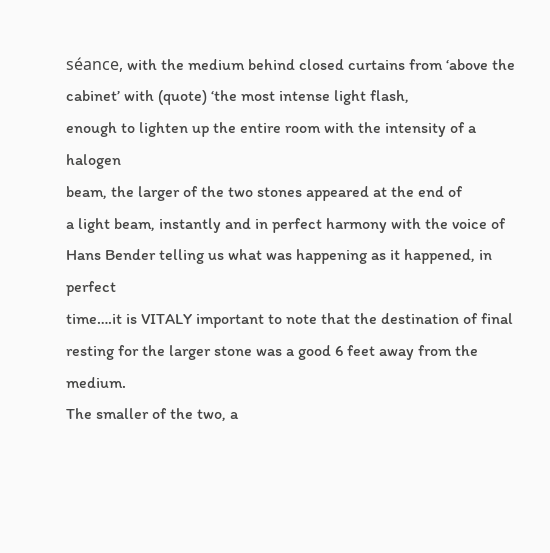séance, with the medium behind closed curtains from ‘above the cabinet’ with (quote) ‘the most intense light flash,
enough to lighten up the entire room with the intensity of a halogen
beam, the larger of the two stones appeared at the end of
a light beam, instantly and in perfect harmony with the voice of Hans Bender telling us what was happening as it happened, in perfect
time….it is VITALY important to note that the destination of final
resting for the larger stone was a good 6 feet away from the medium.
The smaller of the two, a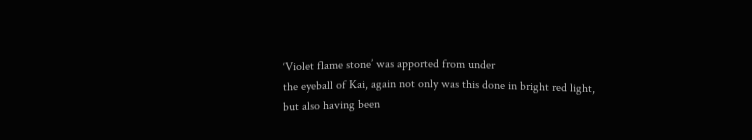‘Violet flame stone’ was apported from under
the eyeball of Kai, again not only was this done in bright red light,
but also having been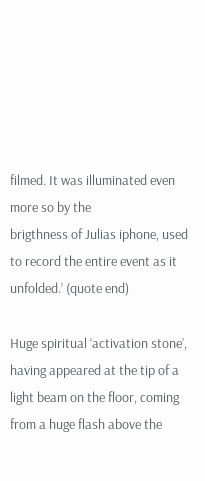filmed. It was illuminated even more so by the
brigthness of Julias iphone, used to record the entire event as it
unfolded.’ (quote end)

Huge spiritual ‘activation stone’, having appeared at the tip of a light beam on the floor, coming from a huge flash above the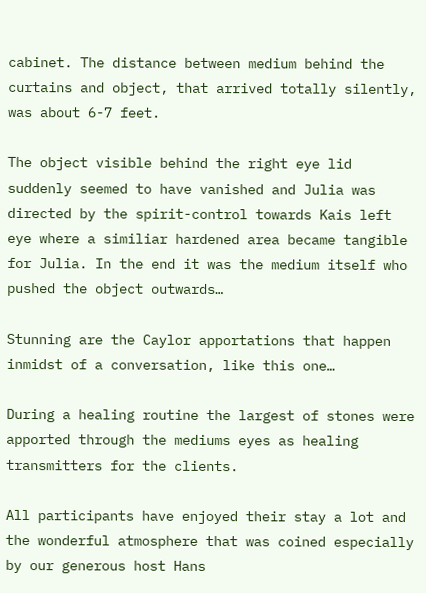cabinet. The distance between medium behind the curtains and object, that arrived totally silently, was about 6-7 feet.

The object visible behind the right eye lid suddenly seemed to have vanished and Julia was directed by the spirit-control towards Kais left eye where a similiar hardened area became tangible for Julia. In the end it was the medium itself who pushed the object outwards…

Stunning are the Caylor apportations that happen inmidst of a conversation, like this one…

During a healing routine the largest of stones were apported through the mediums eyes as healing transmitters for the clients.

All participants have enjoyed their stay a lot and the wonderful atmosphere that was coined especially by our generous host Hans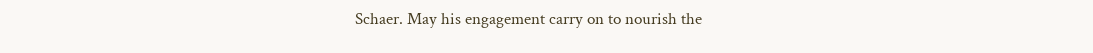Schaer. May his engagement carry on to nourish the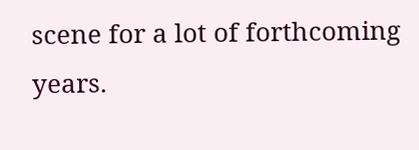scene for a lot of forthcoming years.